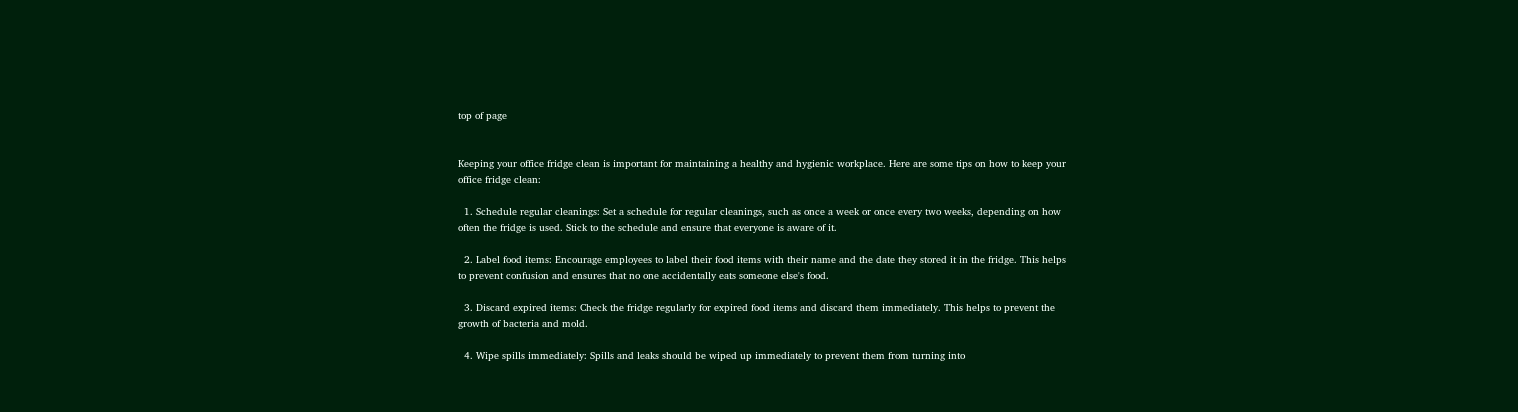top of page


Keeping your office fridge clean is important for maintaining a healthy and hygienic workplace. Here are some tips on how to keep your office fridge clean:

  1. Schedule regular cleanings: Set a schedule for regular cleanings, such as once a week or once every two weeks, depending on how often the fridge is used. Stick to the schedule and ensure that everyone is aware of it.

  2. Label food items: Encourage employees to label their food items with their name and the date they stored it in the fridge. This helps to prevent confusion and ensures that no one accidentally eats someone else's food.

  3. Discard expired items: Check the fridge regularly for expired food items and discard them immediately. This helps to prevent the growth of bacteria and mold.

  4. Wipe spills immediately: Spills and leaks should be wiped up immediately to prevent them from turning into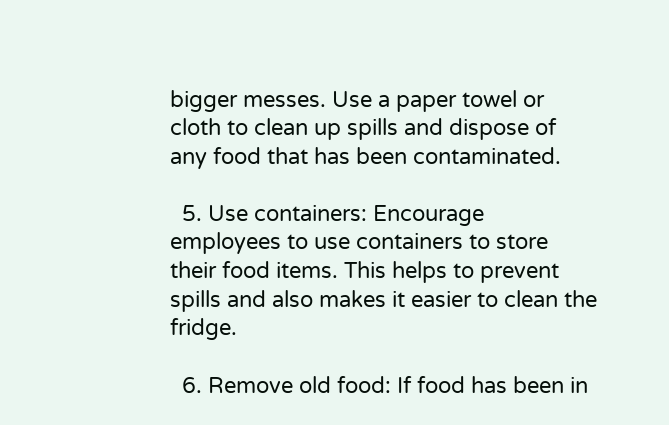bigger messes. Use a paper towel or cloth to clean up spills and dispose of any food that has been contaminated.

  5. Use containers: Encourage employees to use containers to store their food items. This helps to prevent spills and also makes it easier to clean the fridge.

  6. Remove old food: If food has been in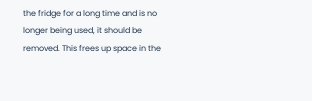the fridge for a long time and is no longer being used, it should be removed. This frees up space in the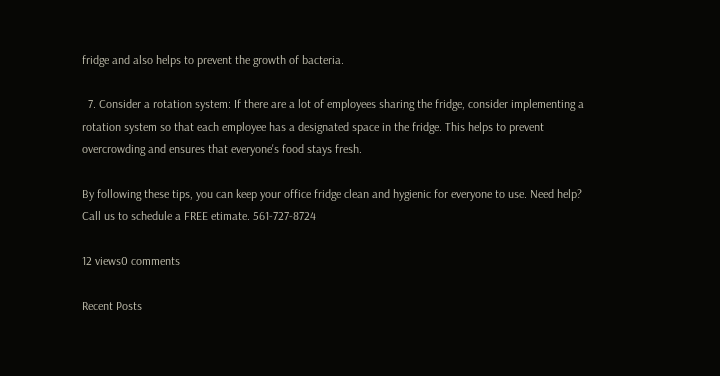fridge and also helps to prevent the growth of bacteria.

  7. Consider a rotation system: If there are a lot of employees sharing the fridge, consider implementing a rotation system so that each employee has a designated space in the fridge. This helps to prevent overcrowding and ensures that everyone's food stays fresh.

By following these tips, you can keep your office fridge clean and hygienic for everyone to use. Need help? Call us to schedule a FREE etimate. 561-727-8724

12 views0 comments

Recent Posts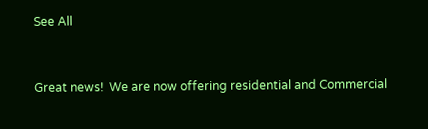See All


Great news!  We are now offering residential and Commercial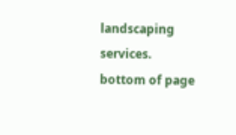landscaping services.
bottom of page